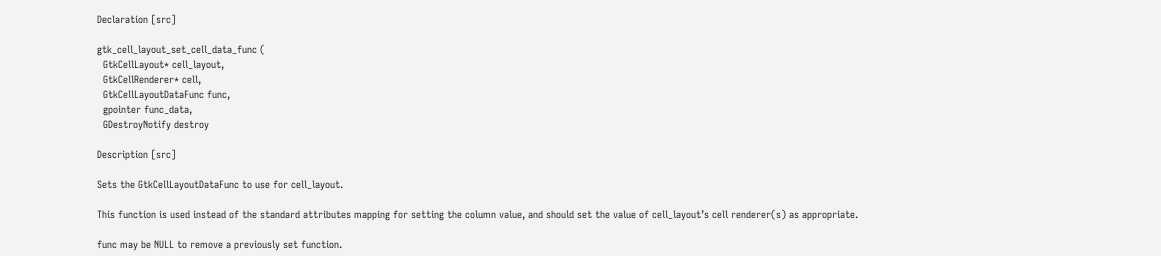Declaration [src]

gtk_cell_layout_set_cell_data_func (
  GtkCellLayout* cell_layout,
  GtkCellRenderer* cell,
  GtkCellLayoutDataFunc func,
  gpointer func_data,
  GDestroyNotify destroy

Description [src]

Sets the GtkCellLayoutDataFunc to use for cell_layout.

This function is used instead of the standard attributes mapping for setting the column value, and should set the value of cell_layout’s cell renderer(s) as appropriate.

func may be NULL to remove a previously set function.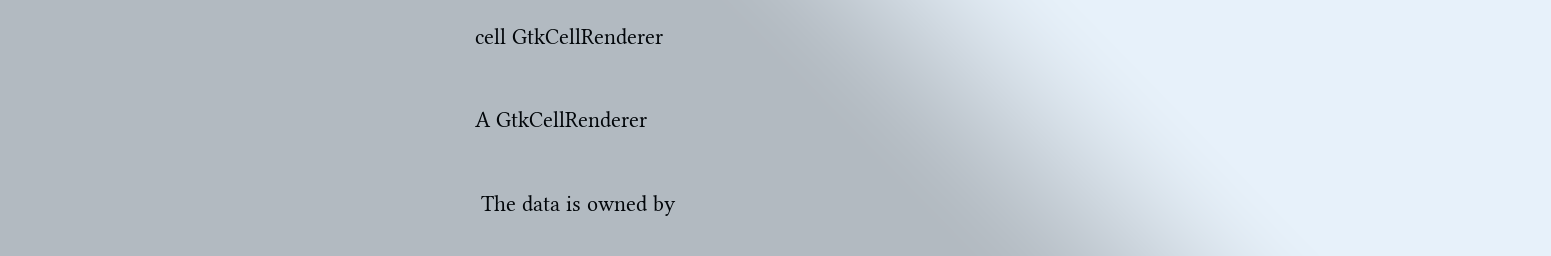cell GtkCellRenderer

A GtkCellRenderer

 The data is owned by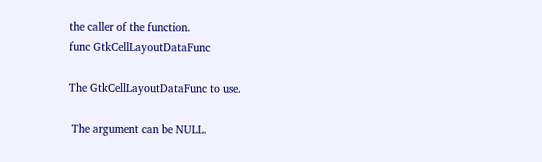the caller of the function.
func GtkCellLayoutDataFunc

The GtkCellLayoutDataFunc to use.

 The argument can be NULL.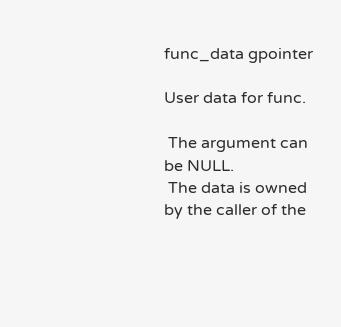func_data gpointer

User data for func.

 The argument can be NULL.
 The data is owned by the caller of the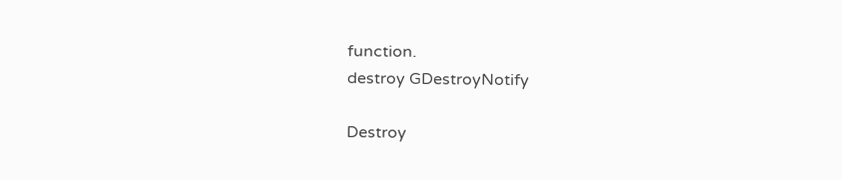function.
destroy GDestroyNotify

Destroy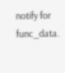notify for func_data.